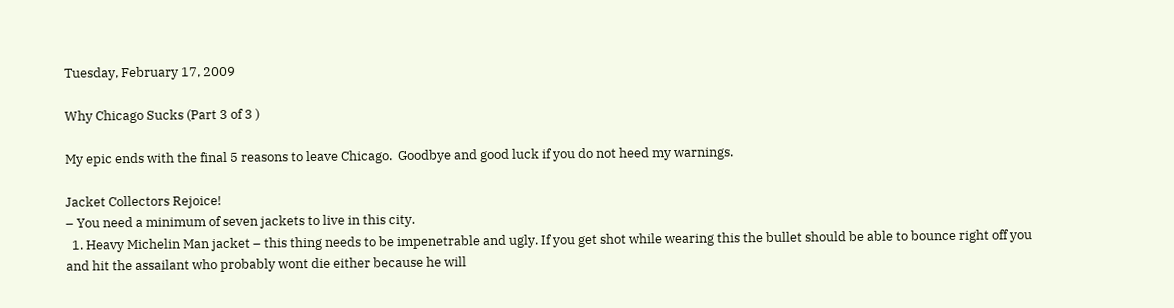Tuesday, February 17, 2009

Why Chicago Sucks (Part 3 of 3 )

My epic ends with the final 5 reasons to leave Chicago.  Goodbye and good luck if you do not heed my warnings.

Jacket Collectors Rejoice!
– You need a minimum of seven jackets to live in this city.
  1. Heavy Michelin Man jacket – this thing needs to be impenetrable and ugly. If you get shot while wearing this the bullet should be able to bounce right off you and hit the assailant who probably wont die either because he will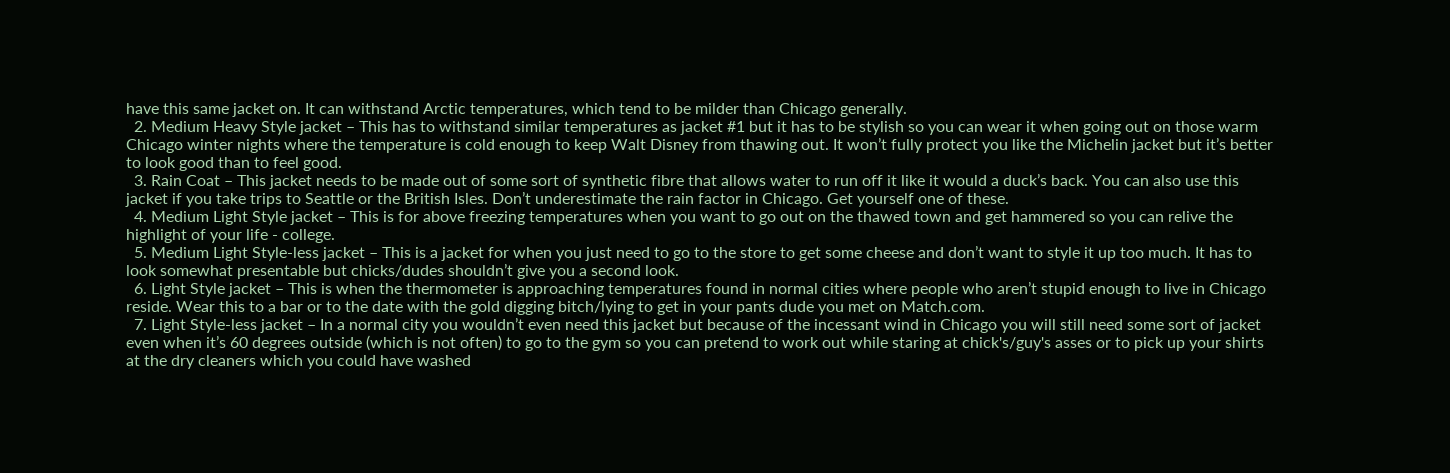have this same jacket on. It can withstand Arctic temperatures, which tend to be milder than Chicago generally.
  2. Medium Heavy Style jacket – This has to withstand similar temperatures as jacket #1 but it has to be stylish so you can wear it when going out on those warm Chicago winter nights where the temperature is cold enough to keep Walt Disney from thawing out. It won’t fully protect you like the Michelin jacket but it’s better to look good than to feel good.
  3. Rain Coat – This jacket needs to be made out of some sort of synthetic fibre that allows water to run off it like it would a duck’s back. You can also use this jacket if you take trips to Seattle or the British Isles. Don’t underestimate the rain factor in Chicago. Get yourself one of these.
  4. Medium Light Style jacket – This is for above freezing temperatures when you want to go out on the thawed town and get hammered so you can relive the highlight of your life - college.
  5. Medium Light Style-less jacket – This is a jacket for when you just need to go to the store to get some cheese and don’t want to style it up too much. It has to look somewhat presentable but chicks/dudes shouldn’t give you a second look.
  6. Light Style jacket – This is when the thermometer is approaching temperatures found in normal cities where people who aren’t stupid enough to live in Chicago reside. Wear this to a bar or to the date with the gold digging bitch/lying to get in your pants dude you met on Match.com.
  7. Light Style-less jacket – In a normal city you wouldn’t even need this jacket but because of the incessant wind in Chicago you will still need some sort of jacket even when it’s 60 degrees outside (which is not often) to go to the gym so you can pretend to work out while staring at chick's/guy's asses or to pick up your shirts at the dry cleaners which you could have washed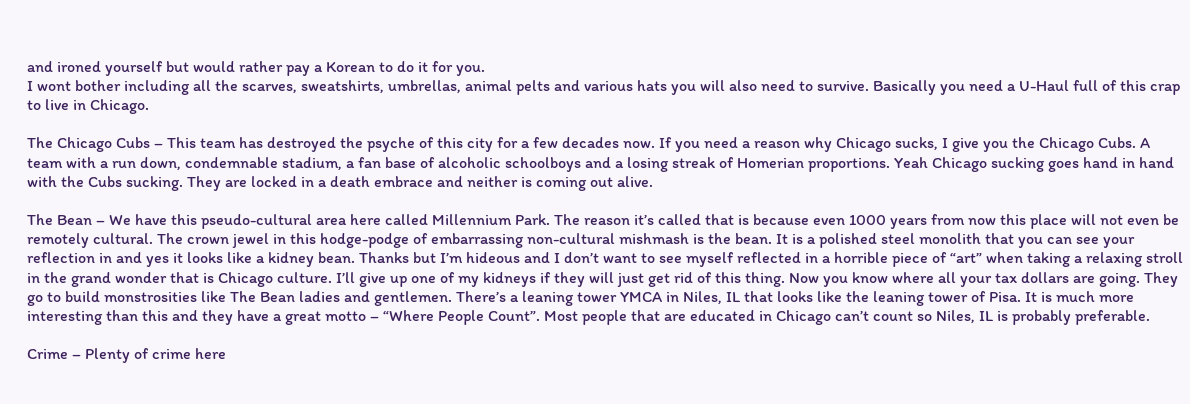and ironed yourself but would rather pay a Korean to do it for you.
I wont bother including all the scarves, sweatshirts, umbrellas, animal pelts and various hats you will also need to survive. Basically you need a U-Haul full of this crap to live in Chicago.

The Chicago Cubs – This team has destroyed the psyche of this city for a few decades now. If you need a reason why Chicago sucks, I give you the Chicago Cubs. A team with a run down, condemnable stadium, a fan base of alcoholic schoolboys and a losing streak of Homerian proportions. Yeah Chicago sucking goes hand in hand with the Cubs sucking. They are locked in a death embrace and neither is coming out alive.

The Bean – We have this pseudo-cultural area here called Millennium Park. The reason it’s called that is because even 1000 years from now this place will not even be remotely cultural. The crown jewel in this hodge-podge of embarrassing non-cultural mishmash is the bean. It is a polished steel monolith that you can see your reflection in and yes it looks like a kidney bean. Thanks but I’m hideous and I don’t want to see myself reflected in a horrible piece of “art” when taking a relaxing stroll in the grand wonder that is Chicago culture. I’ll give up one of my kidneys if they will just get rid of this thing. Now you know where all your tax dollars are going. They go to build monstrosities like The Bean ladies and gentlemen. There’s a leaning tower YMCA in Niles, IL that looks like the leaning tower of Pisa. It is much more interesting than this and they have a great motto – “Where People Count”. Most people that are educated in Chicago can’t count so Niles, IL is probably preferable.

Crime – Plenty of crime here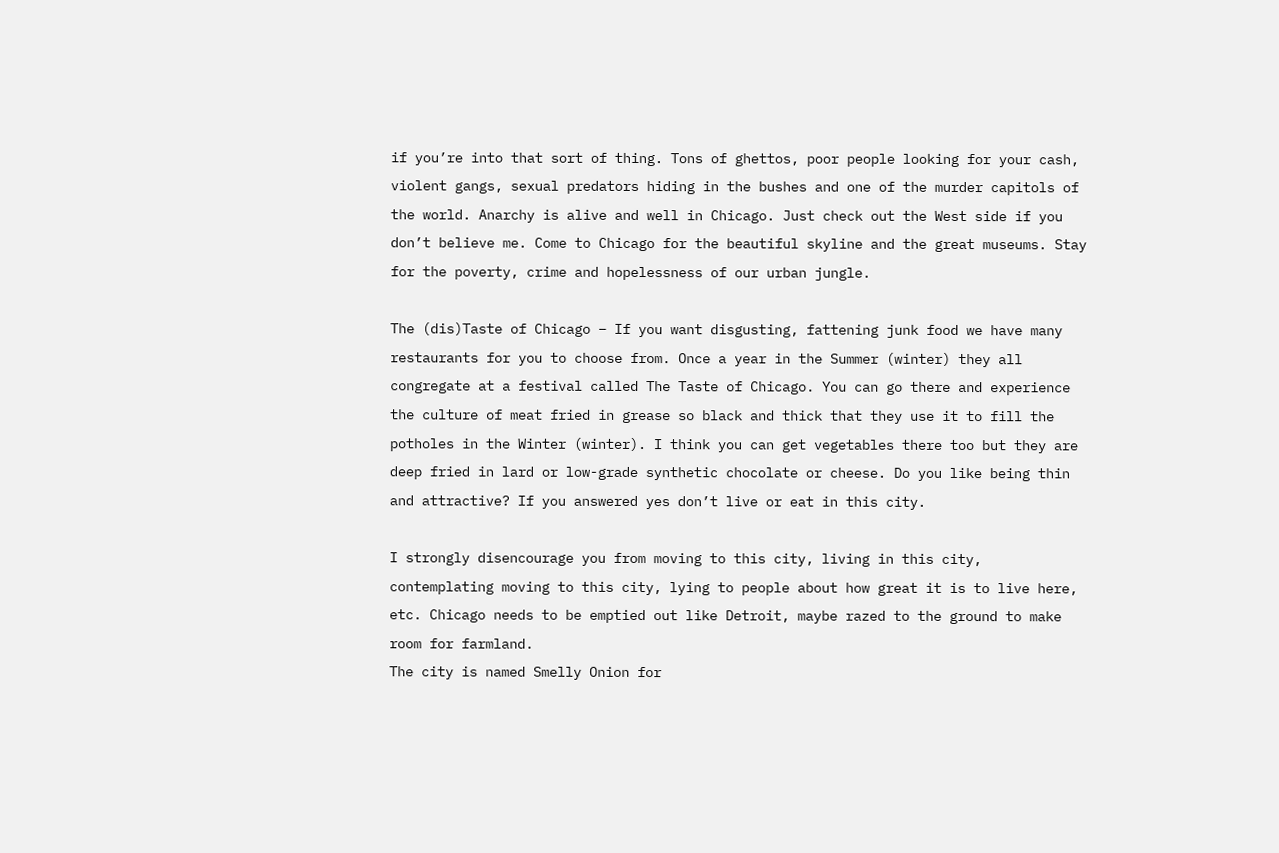if you’re into that sort of thing. Tons of ghettos, poor people looking for your cash, violent gangs, sexual predators hiding in the bushes and one of the murder capitols of the world. Anarchy is alive and well in Chicago. Just check out the West side if you don’t believe me. Come to Chicago for the beautiful skyline and the great museums. Stay for the poverty, crime and hopelessness of our urban jungle.

The (dis)Taste of Chicago – If you want disgusting, fattening junk food we have many restaurants for you to choose from. Once a year in the Summer (winter) they all congregate at a festival called The Taste of Chicago. You can go there and experience the culture of meat fried in grease so black and thick that they use it to fill the potholes in the Winter (winter). I think you can get vegetables there too but they are deep fried in lard or low-grade synthetic chocolate or cheese. Do you like being thin and attractive? If you answered yes don’t live or eat in this city.

I strongly disencourage you from moving to this city, living in this city, contemplating moving to this city, lying to people about how great it is to live here, etc. Chicago needs to be emptied out like Detroit, maybe razed to the ground to make room for farmland.
The city is named Smelly Onion for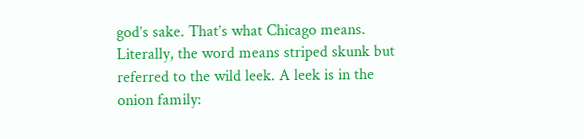god’s sake. That’s what Chicago means. Literally, the word means striped skunk but referred to the wild leek. A leek is in the onion family: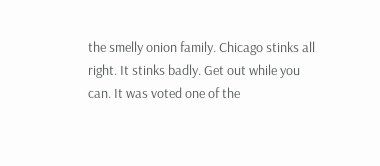the smelly onion family. Chicago stinks all right. It stinks badly. Get out while you can. It was voted one of the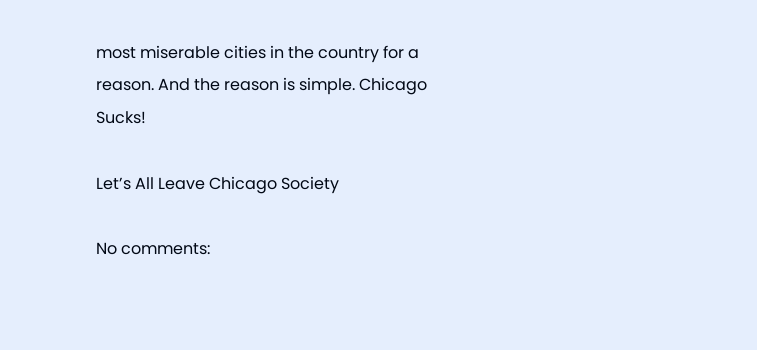most miserable cities in the country for a reason. And the reason is simple. Chicago Sucks!

Let’s All Leave Chicago Society

No comments: